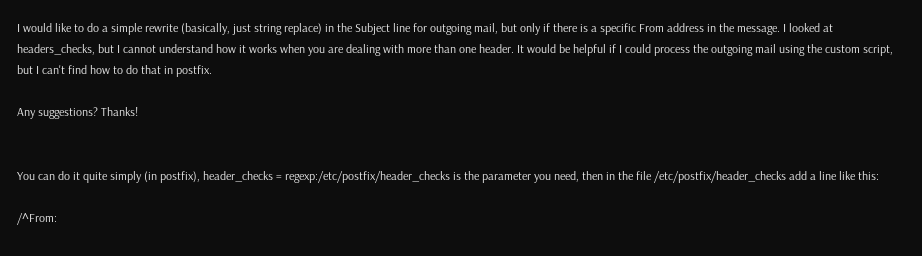I would like to do a simple rewrite (basically, just string replace) in the Subject line for outgoing mail, but only if there is a specific From address in the message. I looked at headers_checks, but I cannot understand how it works when you are dealing with more than one header. It would be helpful if I could process the outgoing mail using the custom script, but I can't find how to do that in postfix.

Any suggestions? Thanks!


You can do it quite simply (in postfix), header_checks = regexp:/etc/postfix/header_checks is the parameter you need, then in the file /etc/postfix/header_checks add a line like this:

/^From: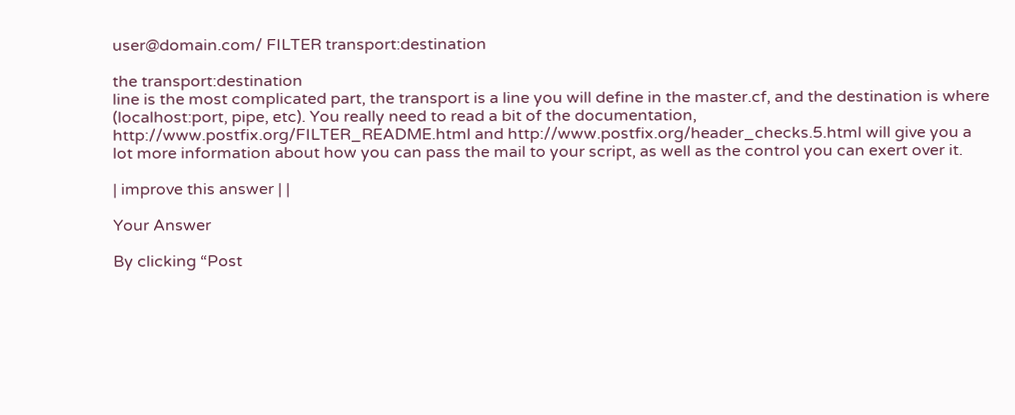user@domain.com/ FILTER transport:destination

the transport:destination
line is the most complicated part, the transport is a line you will define in the master.cf, and the destination is where (localhost:port, pipe, etc). You really need to read a bit of the documentation, http://www.postfix.org/FILTER_README.html and http://www.postfix.org/header_checks.5.html will give you a lot more information about how you can pass the mail to your script, as well as the control you can exert over it.

| improve this answer | |

Your Answer

By clicking “Post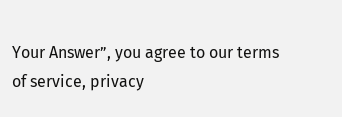Your Answer”, you agree to our terms of service, privacy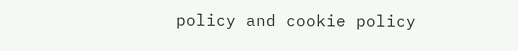policy and cookie policy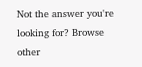Not the answer you're looking for? Browse other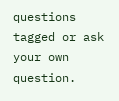questions tagged or ask your own question.